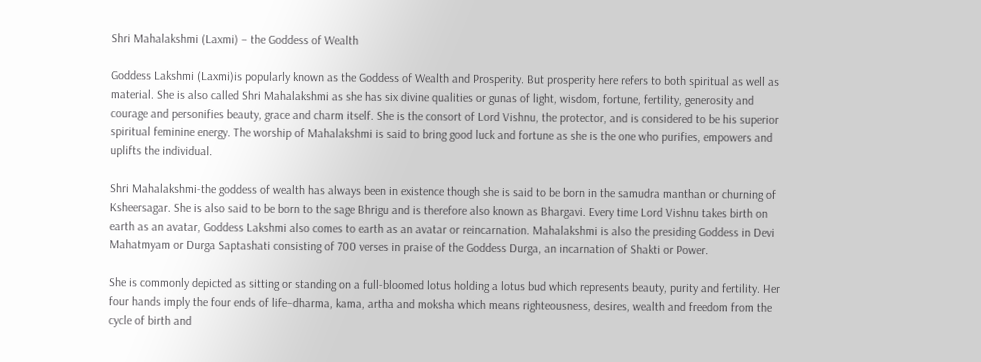Shri Mahalakshmi (Laxmi) – the Goddess of Wealth

Goddess Lakshmi (Laxmi)is popularly known as the Goddess of Wealth and Prosperity. But prosperity here refers to both spiritual as well as material. She is also called Shri Mahalakshmi as she has six divine qualities or gunas of light, wisdom, fortune, fertility, generosity and courage and personifies beauty, grace and charm itself. She is the consort of Lord Vishnu, the protector, and is considered to be his superior spiritual feminine energy. The worship of Mahalakshmi is said to bring good luck and fortune as she is the one who purifies, empowers and uplifts the individual.

Shri Mahalakshmi-the goddess of wealth has always been in existence though she is said to be born in the samudra manthan or churning of Ksheersagar. She is also said to be born to the sage Bhrigu and is therefore also known as Bhargavi. Every time Lord Vishnu takes birth on earth as an avatar, Goddess Lakshmi also comes to earth as an avatar or reincarnation. Mahalakshmi is also the presiding Goddess in Devi Mahatmyam or Durga Saptashati consisting of 700 verses in praise of the Goddess Durga, an incarnation of Shakti or Power.

She is commonly depicted as sitting or standing on a full-bloomed lotus holding a lotus bud which represents beauty, purity and fertility. Her four hands imply the four ends of life–dharma, kama, artha and moksha which means righteousness, desires, wealth and freedom from the cycle of birth and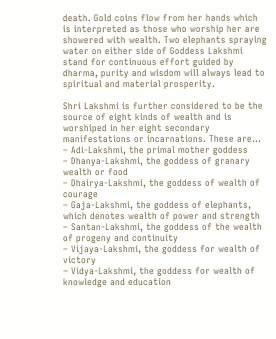death. Gold coins flow from her hands which is interpreted as those who worship her are showered with wealth. Two elephants spraying water on either side of Goddess Lakshmi stand for continuous effort guided by dharma, purity and wisdom will always lead to spiritual and material prosperity.

Shri Lakshmi is further considered to be the source of eight kinds of wealth and is worshiped in her eight secondary manifestations or incarnations. These are…
– Adi-Lakshmi, the primal mother goddess
– Dhanya-Lakshmi, the goddess of granary wealth or food
– Dhairya-Lakshmi, the goddess of wealth of courage
– Gaja-Lakshmi, the goddess of elephants, which denotes wealth of power and strength
– Santan-Lakshmi, the goddess of the wealth of progeny and continuity
– Vijaya-Lakshmi, the goddess for wealth of victory
– Vidya-Lakshmi, the goddess for wealth of knowledge and education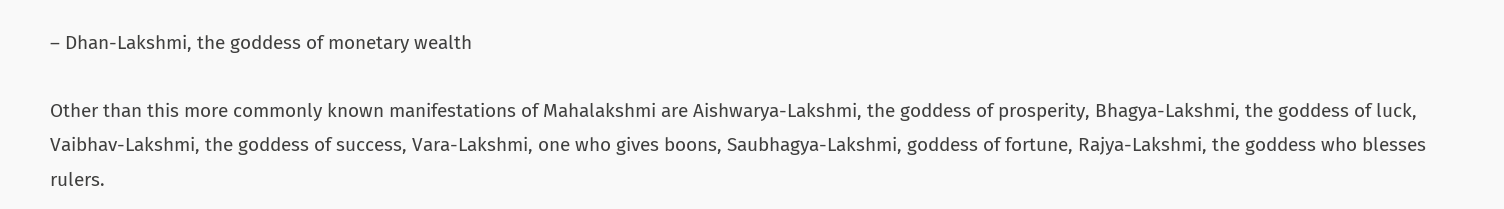– Dhan-Lakshmi, the goddess of monetary wealth

Other than this more commonly known manifestations of Mahalakshmi are Aishwarya-Lakshmi, the goddess of prosperity, Bhagya-Lakshmi, the goddess of luck, Vaibhav-Lakshmi, the goddess of success, Vara-Lakshmi, one who gives boons, Saubhagya-Lakshmi, goddess of fortune, Rajya-Lakshmi, the goddess who blesses rulers.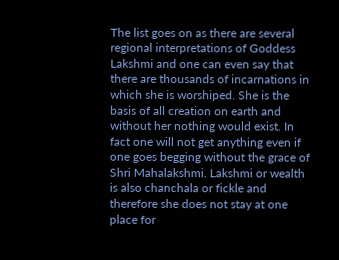The list goes on as there are several regional interpretations of Goddess Lakshmi and one can even say that there are thousands of incarnations in which she is worshiped. She is the basis of all creation on earth and without her nothing would exist. In fact one will not get anything even if one goes begging without the grace of Shri Mahalakshmi. Lakshmi or wealth is also chanchala or fickle and therefore she does not stay at one place for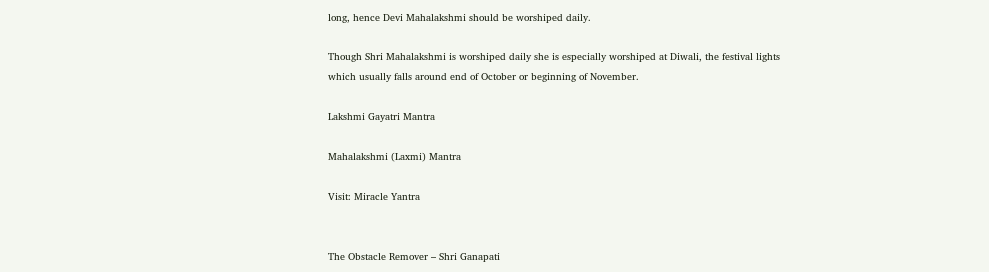long, hence Devi Mahalakshmi should be worshiped daily.

Though Shri Mahalakshmi is worshiped daily she is especially worshiped at Diwali, the festival lights which usually falls around end of October or beginning of November.

Lakshmi Gayatri Mantra

Mahalakshmi (Laxmi) Mantra

Visit: Miracle Yantra


The Obstacle Remover – Shri Ganapati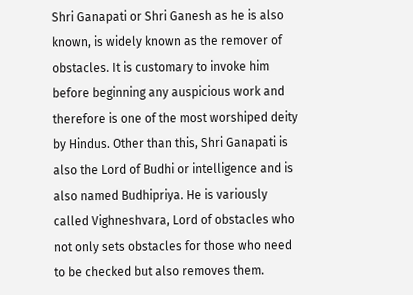Shri Ganapati or Shri Ganesh as he is also known, is widely known as the remover of obstacles. It is customary to invoke him before beginning any auspicious work and therefore is one of the most worshiped deity by Hindus. Other than this, Shri Ganapati is also the Lord of Budhi or intelligence and is also named Budhipriya. He is variously called Vighneshvara, Lord of obstacles who not only sets obstacles for those who need to be checked but also removes them.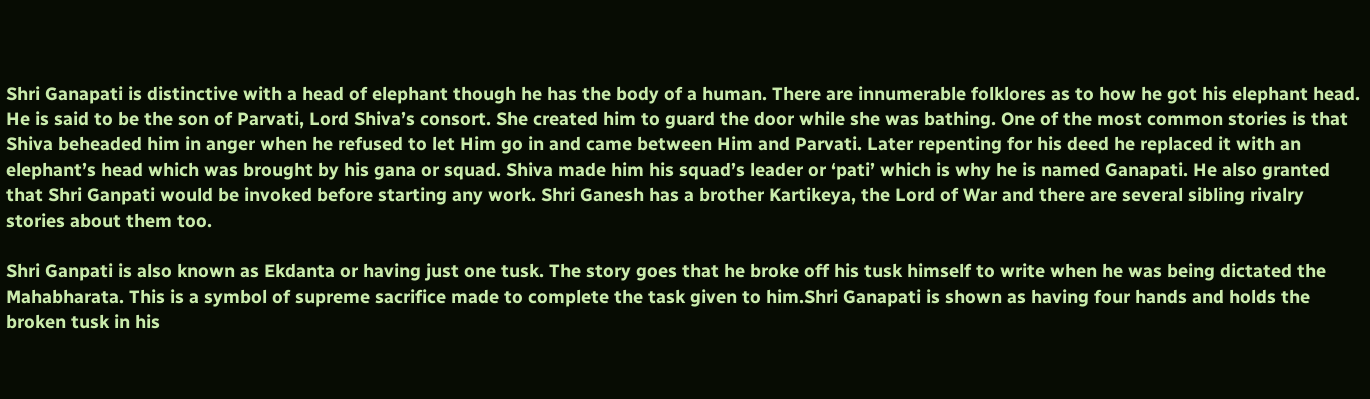Shri Ganapati is distinctive with a head of elephant though he has the body of a human. There are innumerable folklores as to how he got his elephant head. He is said to be the son of Parvati, Lord Shiva’s consort. She created him to guard the door while she was bathing. One of the most common stories is that Shiva beheaded him in anger when he refused to let Him go in and came between Him and Parvati. Later repenting for his deed he replaced it with an elephant’s head which was brought by his gana or squad. Shiva made him his squad’s leader or ‘pati’ which is why he is named Ganapati. He also granted that Shri Ganpati would be invoked before starting any work. Shri Ganesh has a brother Kartikeya, the Lord of War and there are several sibling rivalry stories about them too.

Shri Ganpati is also known as Ekdanta or having just one tusk. The story goes that he broke off his tusk himself to write when he was being dictated the Mahabharata. This is a symbol of supreme sacrifice made to complete the task given to him.Shri Ganapati is shown as having four hands and holds the broken tusk in his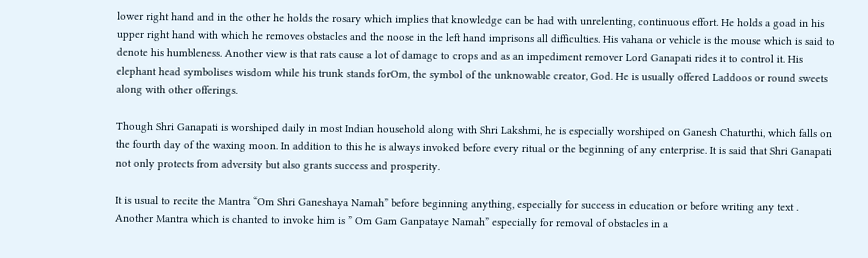lower right hand and in the other he holds the rosary which implies that knowledge can be had with unrelenting, continuous effort. He holds a goad in his upper right hand with which he removes obstacles and the noose in the left hand imprisons all difficulties. His vahana or vehicle is the mouse which is said to denote his humbleness. Another view is that rats cause a lot of damage to crops and as an impediment remover Lord Ganapati rides it to control it. His elephant head symbolises wisdom while his trunk stands forOm, the symbol of the unknowable creator, God. He is usually offered Laddoos or round sweets along with other offerings.

Though Shri Ganapati is worshiped daily in most Indian household along with Shri Lakshmi, he is especially worshiped on Ganesh Chaturthi, which falls on the fourth day of the waxing moon. In addition to this he is always invoked before every ritual or the beginning of any enterprise. It is said that Shri Ganapati not only protects from adversity but also grants success and prosperity.

It is usual to recite the Mantra “Om Shri Ganeshaya Namah” before beginning anything, especially for success in education or before writing any text . Another Mantra which is chanted to invoke him is ” Om Gam Ganpataye Namah” especially for removal of obstacles in a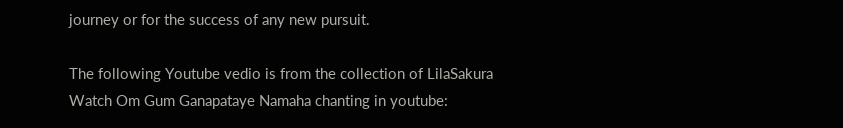journey or for the success of any new pursuit.

The following Youtube vedio is from the collection of LilaSakura
Watch Om Gum Ganapataye Namaha chanting in youtube: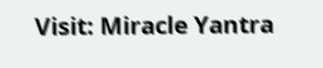Visit: Miracle Yantra